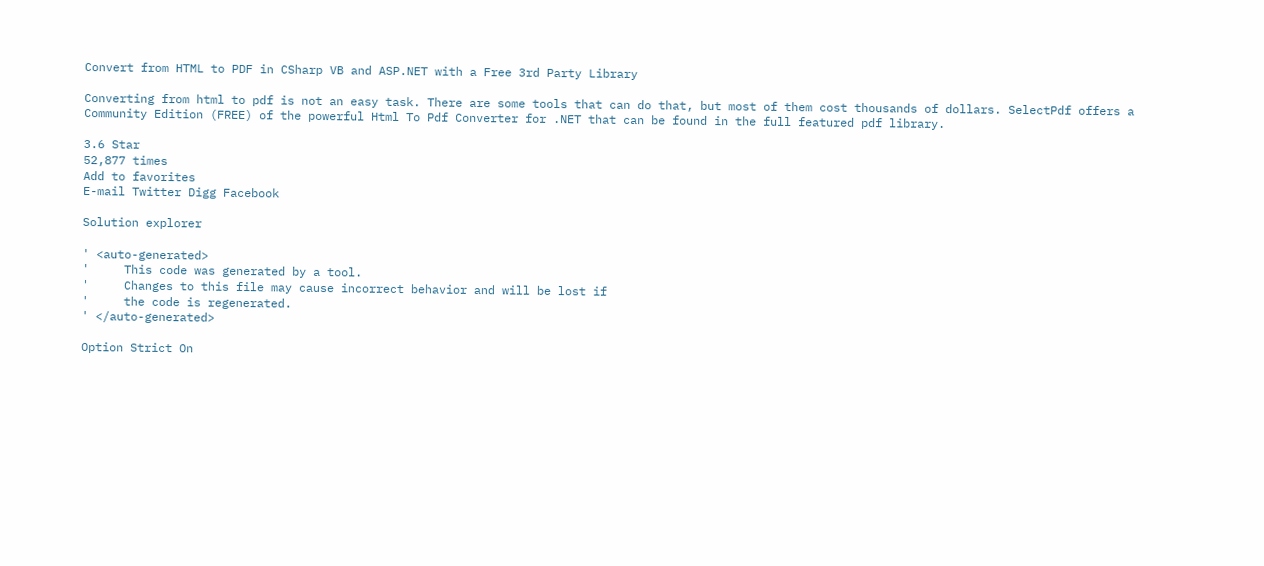Convert from HTML to PDF in CSharp VB and ASP.NET with a Free 3rd Party Library

Converting from html to pdf is not an easy task. There are some tools that can do that, but most of them cost thousands of dollars. SelectPdf offers a Community Edition (FREE) of the powerful Html To Pdf Converter for .NET that can be found in the full featured pdf library.

3.6 Star
52,877 times
Add to favorites
E-mail Twitter Digg Facebook

Solution explorer

' <auto-generated>
'     This code was generated by a tool.
'     Changes to this file may cause incorrect behavior and will be lost if
'     the code is regenerated.
' </auto-generated>

Option Strict On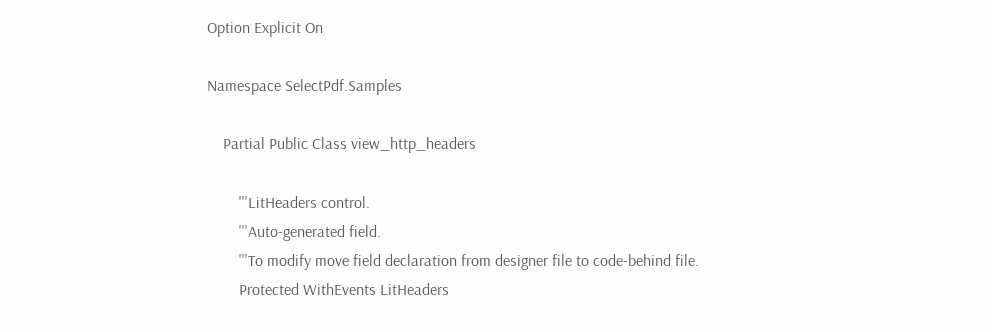Option Explicit On

Namespace SelectPdf.Samples

    Partial Public Class view_http_headers

        '''LitHeaders control.
        '''Auto-generated field.
        '''To modify move field declaration from designer file to code-behind file.
        Protected WithEvents LitHeaders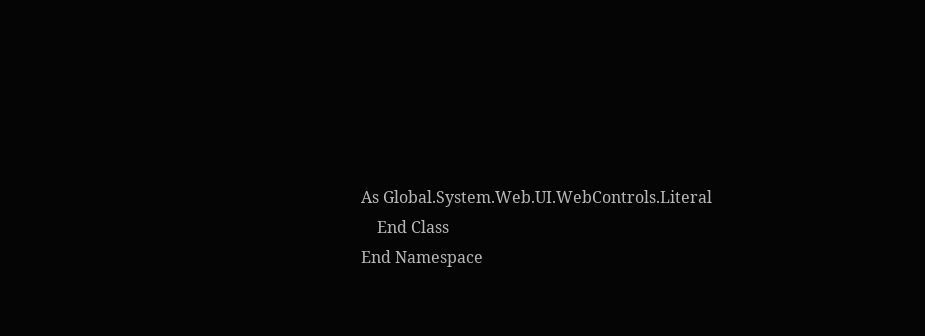As Global.System.Web.UI.WebControls.Literal
    End Class
End Namespace